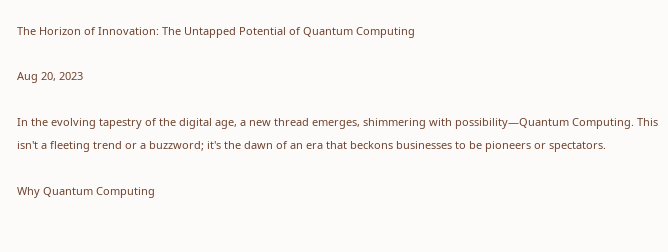The Horizon of Innovation: The Untapped Potential of Quantum Computing

Aug 20, 2023

In the evolving tapestry of the digital age, a new thread emerges, shimmering with possibility—Quantum Computing. This isn't a fleeting trend or a buzzword; it's the dawn of an era that beckons businesses to be pioneers or spectators.

Why Quantum Computing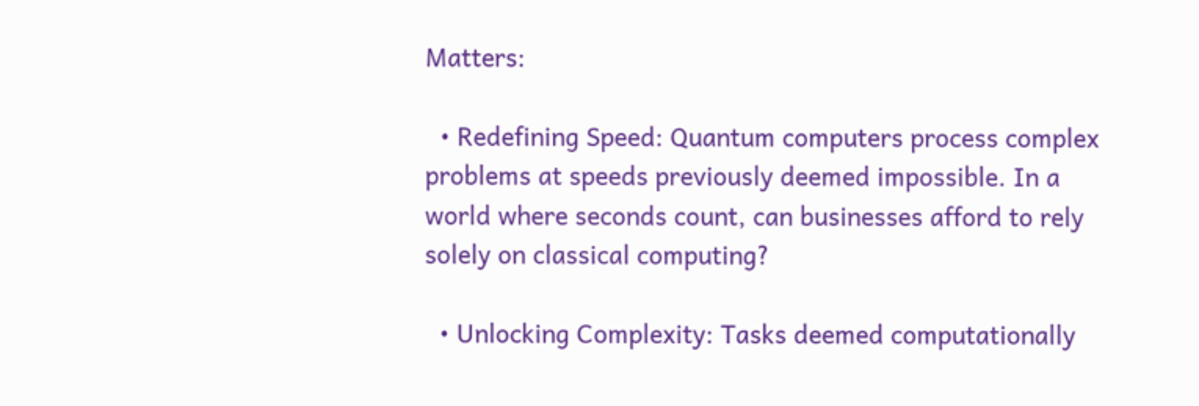Matters:

  • Redefining Speed: Quantum computers process complex problems at speeds previously deemed impossible. In a world where seconds count, can businesses afford to rely solely on classical computing?

  • Unlocking Complexity: Tasks deemed computationally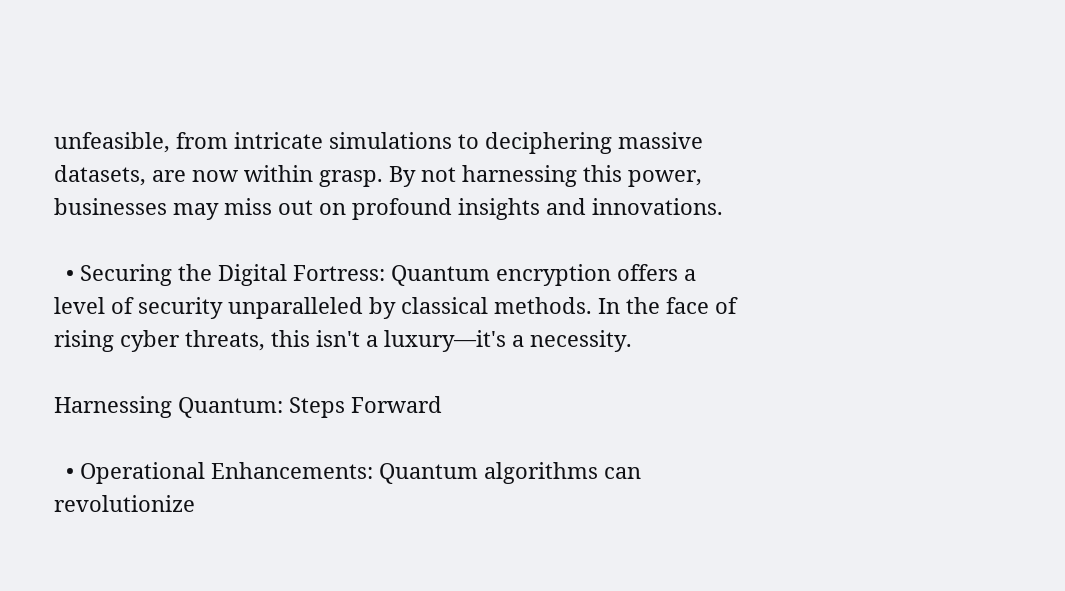unfeasible, from intricate simulations to deciphering massive datasets, are now within grasp. By not harnessing this power, businesses may miss out on profound insights and innovations.

  • Securing the Digital Fortress: Quantum encryption offers a level of security unparalleled by classical methods. In the face of rising cyber threats, this isn't a luxury—it's a necessity.

Harnessing Quantum: Steps Forward

  • Operational Enhancements: Quantum algorithms can revolutionize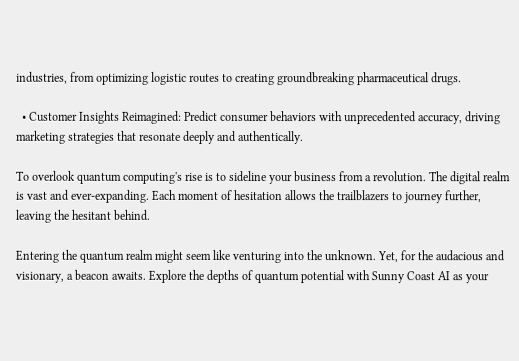industries, from optimizing logistic routes to creating groundbreaking pharmaceutical drugs.

  • Customer Insights Reimagined: Predict consumer behaviors with unprecedented accuracy, driving marketing strategies that resonate deeply and authentically.

To overlook quantum computing's rise is to sideline your business from a revolution. The digital realm is vast and ever-expanding. Each moment of hesitation allows the trailblazers to journey further, leaving the hesitant behind.

Entering the quantum realm might seem like venturing into the unknown. Yet, for the audacious and visionary, a beacon awaits. Explore the depths of quantum potential with Sunny Coast AI as your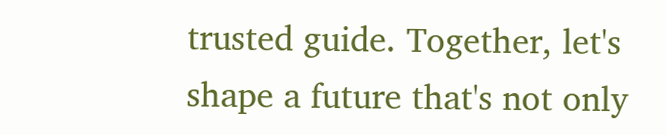trusted guide. Together, let's shape a future that's not only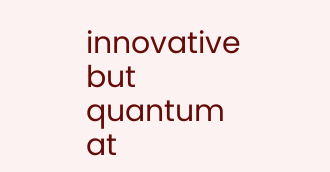innovative but quantum at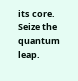its core. Seize the quantum leap.